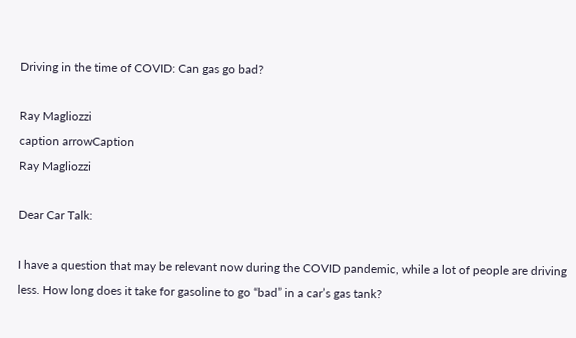Driving in the time of COVID: Can gas go bad?

Ray Magliozzi
caption arrowCaption
Ray Magliozzi

Dear Car Talk:

I have a question that may be relevant now during the COVID pandemic, while a lot of people are driving less. How long does it take for gasoline to go “bad” in a car’s gas tank?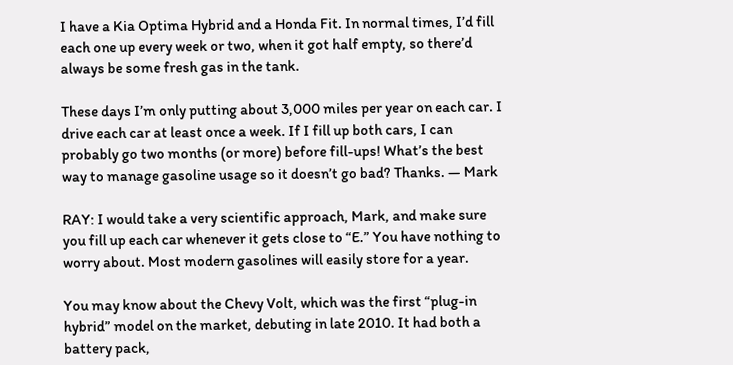I have a Kia Optima Hybrid and a Honda Fit. In normal times, I’d fill each one up every week or two, when it got half empty, so there’d always be some fresh gas in the tank.

These days I’m only putting about 3,000 miles per year on each car. I drive each car at least once a week. If I fill up both cars, I can probably go two months (or more) before fill-ups! What’s the best way to manage gasoline usage so it doesn’t go bad? Thanks. — Mark

RAY: I would take a very scientific approach, Mark, and make sure you fill up each car whenever it gets close to “E.” You have nothing to worry about. Most modern gasolines will easily store for a year.

You may know about the Chevy Volt, which was the first “plug-in hybrid” model on the market, debuting in late 2010. It had both a battery pack,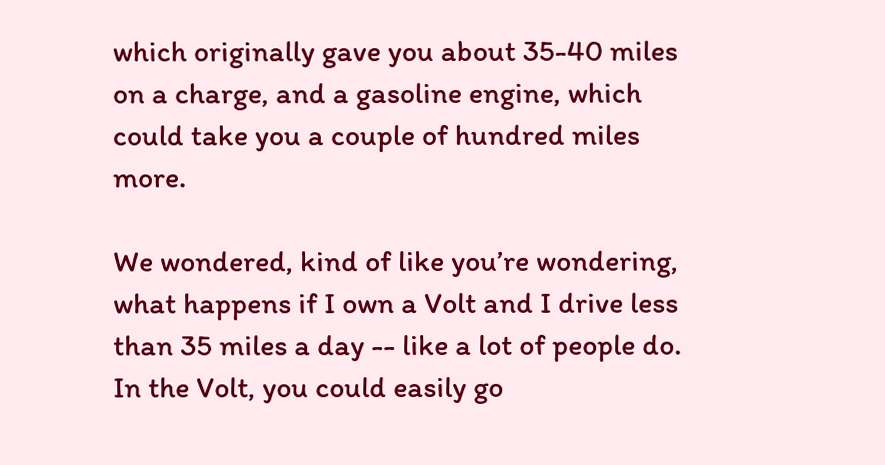which originally gave you about 35-40 miles on a charge, and a gasoline engine, which could take you a couple of hundred miles more.

We wondered, kind of like you’re wondering, what happens if I own a Volt and I drive less than 35 miles a day -- like a lot of people do. In the Volt, you could easily go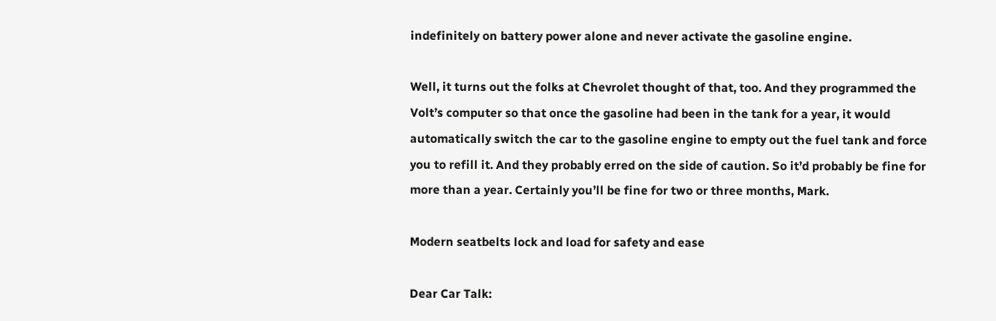indefinitely on battery power alone and never activate the gasoline engine.

Well, it turns out the folks at Chevrolet thought of that, too. And they programmed the Volt’s computer so that once the gasoline had been in the tank for a year, it would automatically switch the car to the gasoline engine to empty out the fuel tank and force you to refill it. And they probably erred on the side of caution. So it’d probably be fine for more than a year. Certainly you’ll be fine for two or three months, Mark.

Modern seatbelts lock and load for safety and ease

Dear Car Talk: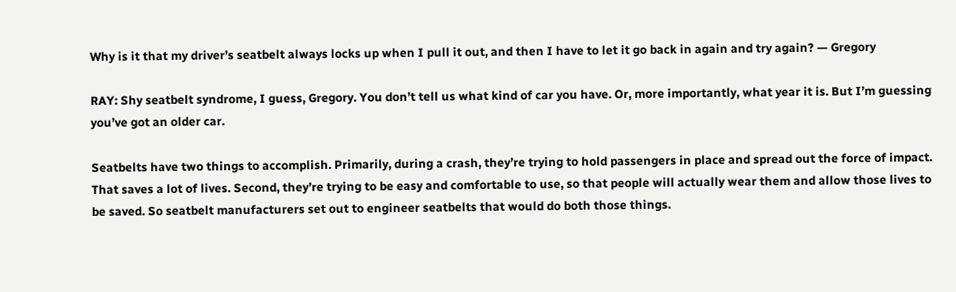Why is it that my driver’s seatbelt always locks up when I pull it out, and then I have to let it go back in again and try again? — Gregory

RAY: Shy seatbelt syndrome, I guess, Gregory. You don’t tell us what kind of car you have. Or, more importantly, what year it is. But I’m guessing you’ve got an older car.

Seatbelts have two things to accomplish. Primarily, during a crash, they’re trying to hold passengers in place and spread out the force of impact. That saves a lot of lives. Second, they’re trying to be easy and comfortable to use, so that people will actually wear them and allow those lives to be saved. So seatbelt manufacturers set out to engineer seatbelts that would do both those things.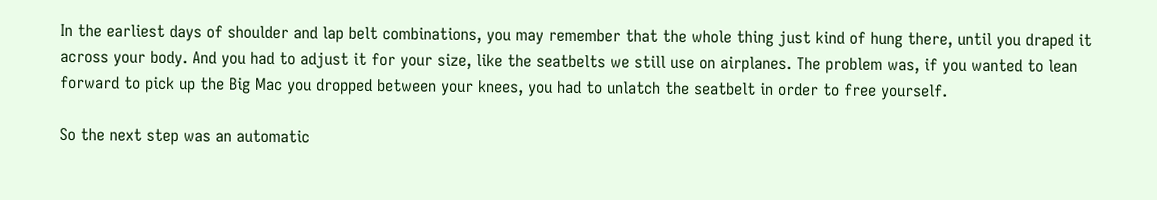In the earliest days of shoulder and lap belt combinations, you may remember that the whole thing just kind of hung there, until you draped it across your body. And you had to adjust it for your size, like the seatbelts we still use on airplanes. The problem was, if you wanted to lean forward to pick up the Big Mac you dropped between your knees, you had to unlatch the seatbelt in order to free yourself.

So the next step was an automatic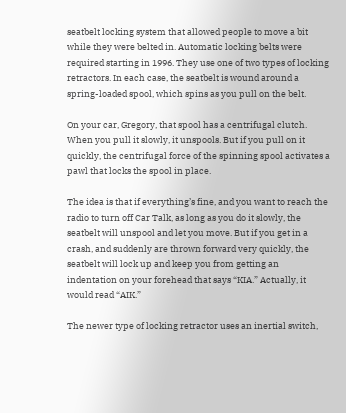seatbelt locking system that allowed people to move a bit while they were belted in. Automatic locking belts were required starting in 1996. They use one of two types of locking retractors. In each case, the seatbelt is wound around a spring-loaded spool, which spins as you pull on the belt.

On your car, Gregory, that spool has a centrifugal clutch. When you pull it slowly, it unspools. But if you pull on it quickly, the centrifugal force of the spinning spool activates a pawl that locks the spool in place.

The idea is that if everything’s fine, and you want to reach the radio to turn off Car Talk, as long as you do it slowly, the seatbelt will unspool and let you move. But if you get in a crash, and suddenly are thrown forward very quickly, the seatbelt will lock up and keep you from getting an indentation on your forehead that says “KIA.” Actually, it would read “AIK.”

The newer type of locking retractor uses an inertial switch,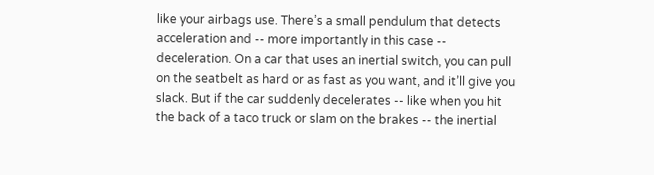like your airbags use. There’s a small pendulum that detects acceleration and -- more importantly in this case -- deceleration. On a car that uses an inertial switch, you can pull on the seatbelt as hard or as fast as you want, and it’ll give you slack. But if the car suddenly decelerates -- like when you hit the back of a taco truck or slam on the brakes -- the inertial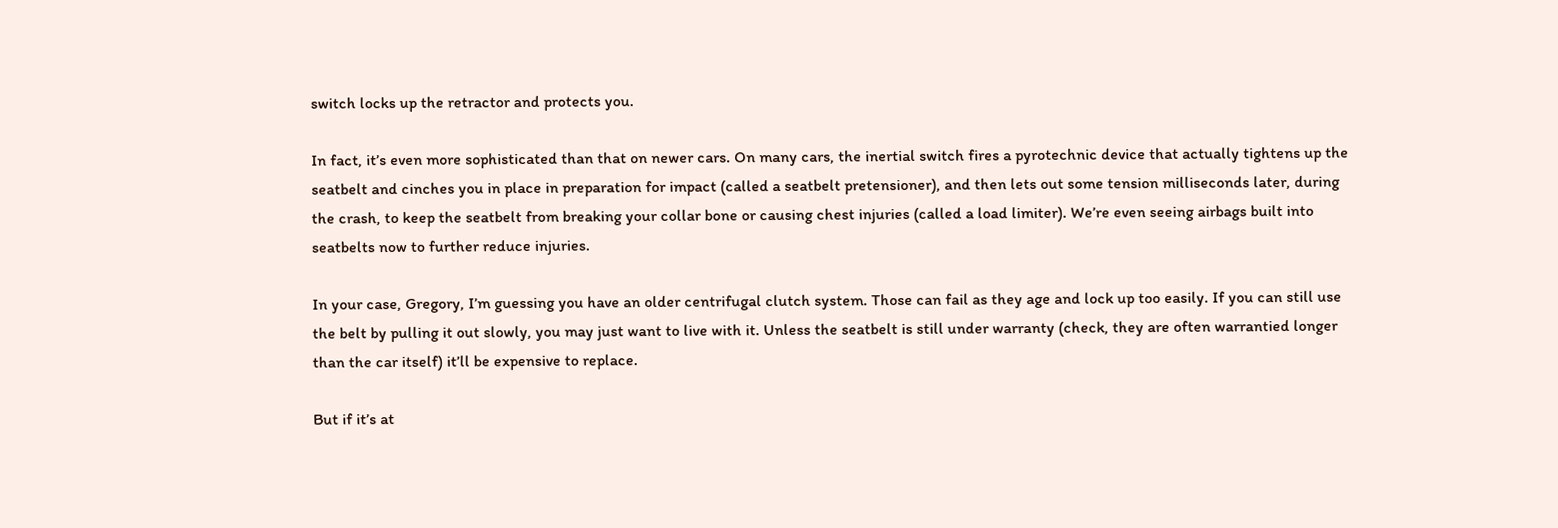switch locks up the retractor and protects you.

In fact, it’s even more sophisticated than that on newer cars. On many cars, the inertial switch fires a pyrotechnic device that actually tightens up the seatbelt and cinches you in place in preparation for impact (called a seatbelt pretensioner), and then lets out some tension milliseconds later, during the crash, to keep the seatbelt from breaking your collar bone or causing chest injuries (called a load limiter). We’re even seeing airbags built into seatbelts now to further reduce injuries.

In your case, Gregory, I’m guessing you have an older centrifugal clutch system. Those can fail as they age and lock up too easily. If you can still use the belt by pulling it out slowly, you may just want to live with it. Unless the seatbelt is still under warranty (check, they are often warrantied longer than the car itself) it’ll be expensive to replace.

But if it’s at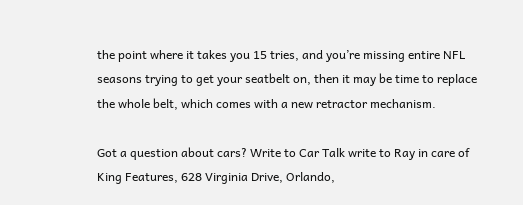the point where it takes you 15 tries, and you’re missing entire NFL seasons trying to get your seatbelt on, then it may be time to replace the whole belt, which comes with a new retractor mechanism.

Got a question about cars? Write to Car Talk write to Ray in care of King Features, 628 Virginia Drive, Orlando,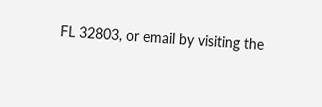FL 32803, or email by visiting the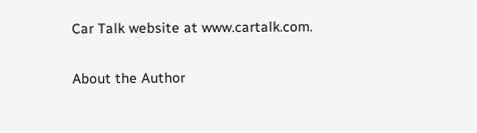Car Talk website at www.cartalk.com.

About the Author